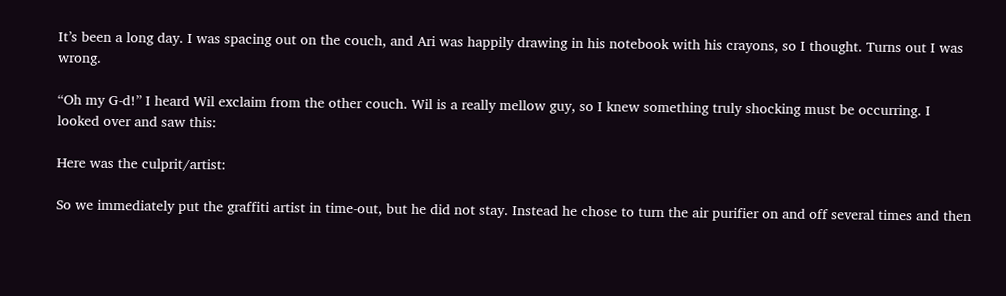It’s been a long day. I was spacing out on the couch, and Ari was happily drawing in his notebook with his crayons, so I thought. Turns out I was wrong.

“Oh my G-d!” I heard Wil exclaim from the other couch. Wil is a really mellow guy, so I knew something truly shocking must be occurring. I looked over and saw this:

Here was the culprit/artist:

So we immediately put the graffiti artist in time-out, but he did not stay. Instead he chose to turn the air purifier on and off several times and then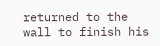returned to the wall to finish his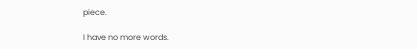piece.

I have no more words.